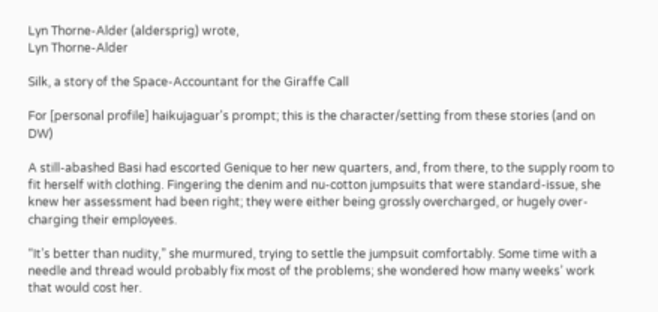Lyn Thorne-Alder (aldersprig) wrote,
Lyn Thorne-Alder

Silk, a story of the Space-Accountant for the Giraffe Call

For [personal profile] haikujaguar's prompt; this is the character/setting from these stories (and on DW)

A still-abashed Basi had escorted Genique to her new quarters, and, from there, to the supply room to fit herself with clothing. Fingering the denim and nu-cotton jumpsuits that were standard-issue, she knew her assessment had been right; they were either being grossly overcharged, or hugely over-charging their employees.

“It’s better than nudity,” she murmured, trying to settle the jumpsuit comfortably. Some time with a needle and thread would probably fix most of the problems; she wondered how many weeks’ work that would cost her.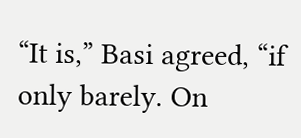“It is,” Basi agreed, “if only barely. On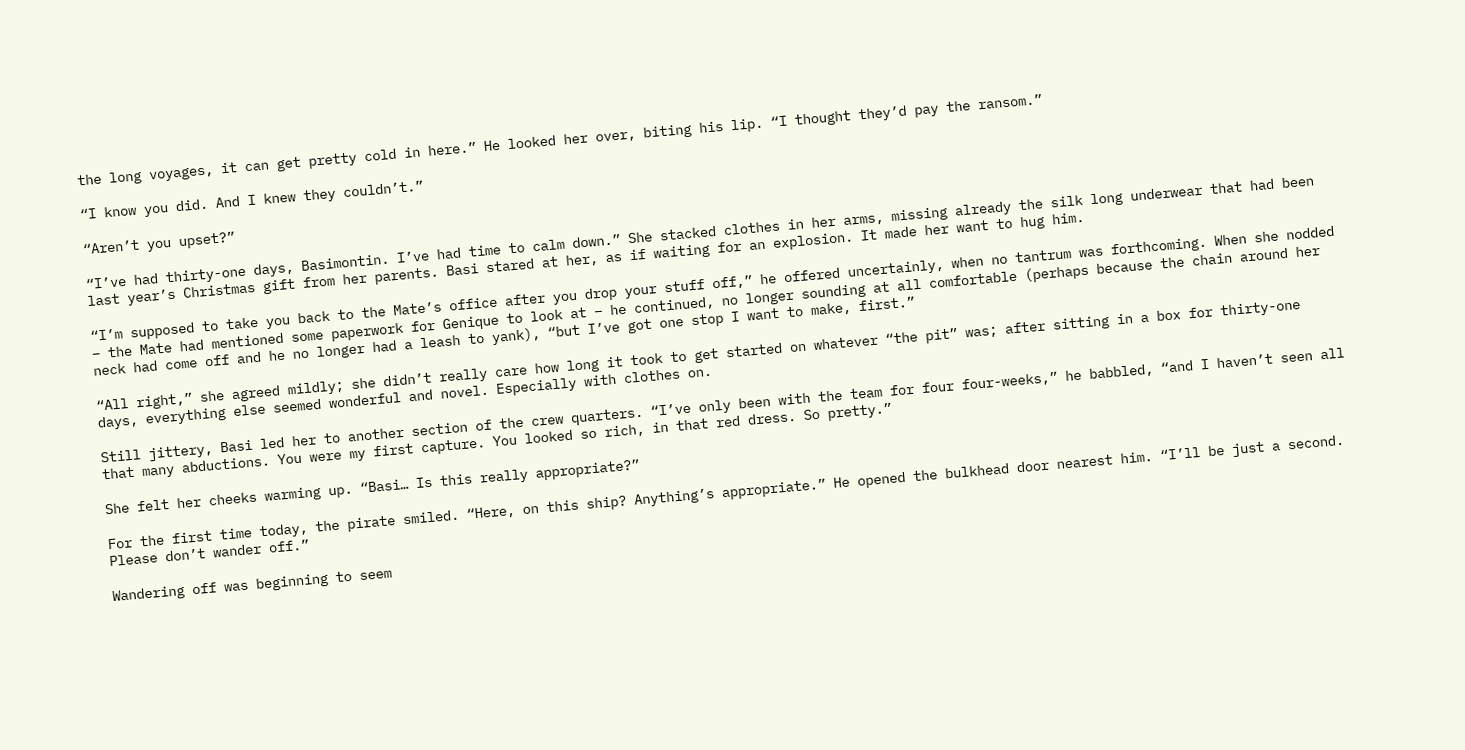the long voyages, it can get pretty cold in here.” He looked her over, biting his lip. “I thought they’d pay the ransom.”

“I know you did. And I knew they couldn’t.”

“Aren’t you upset?”

“I’ve had thirty-one days, Basimontin. I’ve had time to calm down.” She stacked clothes in her arms, missing already the silk long underwear that had been last year’s Christmas gift from her parents. Basi stared at her, as if waiting for an explosion. It made her want to hug him.

“I’m supposed to take you back to the Mate’s office after you drop your stuff off,” he offered uncertainly, when no tantrum was forthcoming. When she nodded – the Mate had mentioned some paperwork for Genique to look at – he continued, no longer sounding at all comfortable (perhaps because the chain around her neck had come off and he no longer had a leash to yank), “but I’ve got one stop I want to make, first.”

“All right,” she agreed mildly; she didn’t really care how long it took to get started on whatever “the pit” was; after sitting in a box for thirty-one days, everything else seemed wonderful and novel. Especially with clothes on.

Still jittery, Basi led her to another section of the crew quarters. “I’ve only been with the team for four four-weeks,” he babbled, “and I haven’t seen all that many abductions. You were my first capture. You looked so rich, in that red dress. So pretty.”

She felt her cheeks warming up. “Basi… Is this really appropriate?”

For the first time today, the pirate smiled. “Here, on this ship? Anything’s appropriate.” He opened the bulkhead door nearest him. “I’ll be just a second. Please don’t wander off.”

Wandering off was beginning to seem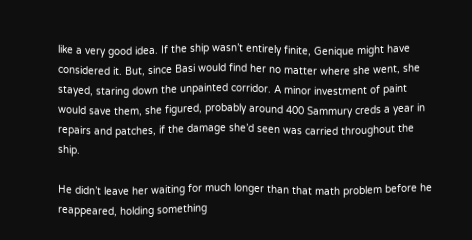like a very good idea. If the ship wasn’t entirely finite, Genique might have considered it. But, since Basi would find her no matter where she went, she stayed, staring down the unpainted corridor. A minor investment of paint would save them, she figured, probably around 400 Sammury creds a year in repairs and patches, if the damage she’d seen was carried throughout the ship.

He didn’t leave her waiting for much longer than that math problem before he reappeared, holding something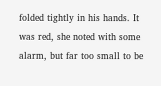folded tightly in his hands. It was red, she noted with some alarm, but far too small to be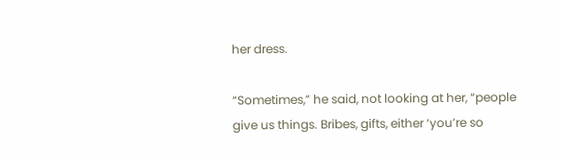her dress.

“Sometimes,” he said, not looking at her, “people give us things. Bribes, gifts, either ‘you’re so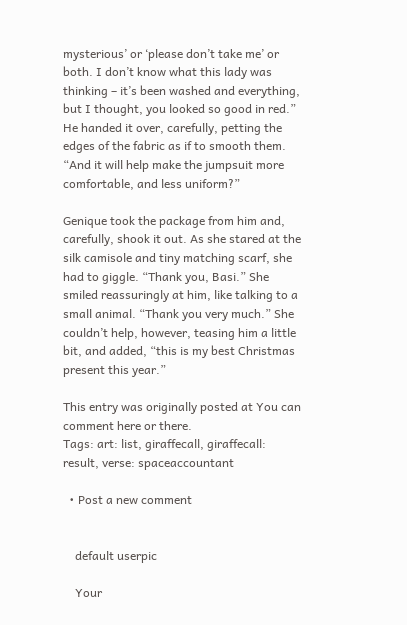mysterious’ or ‘please don’t take me’ or both. I don’t know what this lady was thinking – it’s been washed and everything, but I thought, you looked so good in red.” He handed it over, carefully, petting the edges of the fabric as if to smooth them. “And it will help make the jumpsuit more comfortable, and less uniform?”

Genique took the package from him and, carefully, shook it out. As she stared at the silk camisole and tiny matching scarf, she had to giggle. “Thank you, Basi.” She smiled reassuringly at him, like talking to a small animal. “Thank you very much.” She couldn’t help, however, teasing him a little bit, and added, “this is my best Christmas present this year.”

This entry was originally posted at You can comment here or there.
Tags: art: list, giraffecall, giraffecall: result, verse: spaceaccountant

  • Post a new comment


    default userpic

    Your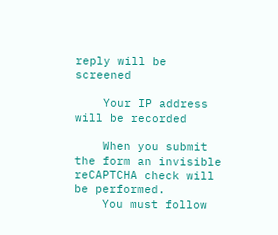reply will be screened

    Your IP address will be recorded

    When you submit the form an invisible reCAPTCHA check will be performed.
    You must follow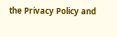the Privacy Policy and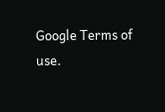Google Terms of use.